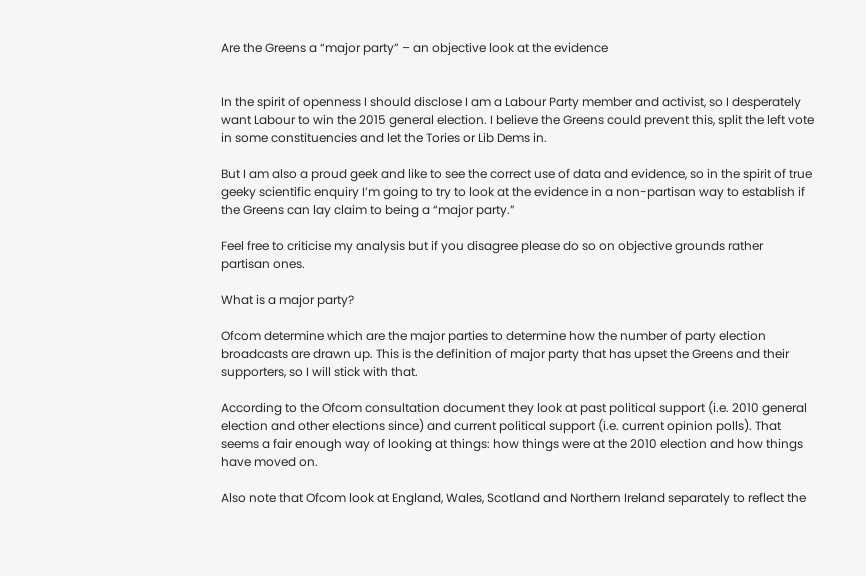Are the Greens a “major party” – an objective look at the evidence


In the spirit of openness I should disclose I am a Labour Party member and activist, so I desperately want Labour to win the 2015 general election. I believe the Greens could prevent this, split the left vote in some constituencies and let the Tories or Lib Dems in.

But I am also a proud geek and like to see the correct use of data and evidence, so in the spirit of true geeky scientific enquiry I’m going to try to look at the evidence in a non-partisan way to establish if the Greens can lay claim to being a “major party.”

Feel free to criticise my analysis but if you disagree please do so on objective grounds rather partisan ones.

What is a major party?

Ofcom determine which are the major parties to determine how the number of party election broadcasts are drawn up. This is the definition of major party that has upset the Greens and their supporters, so I will stick with that.

According to the Ofcom consultation document they look at past political support (i.e. 2010 general election and other elections since) and current political support (i.e. current opinion polls). That seems a fair enough way of looking at things: how things were at the 2010 election and how things have moved on.

Also note that Ofcom look at England, Wales, Scotland and Northern Ireland separately to reflect the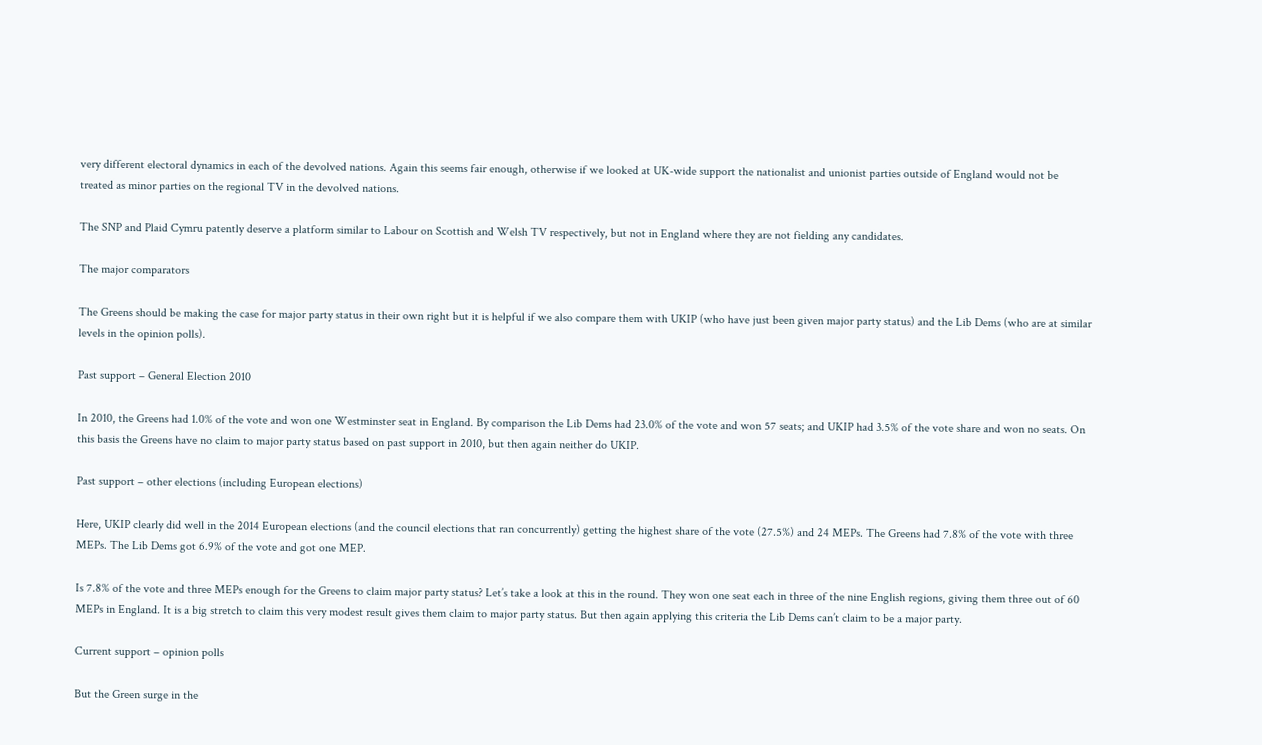very different electoral dynamics in each of the devolved nations. Again this seems fair enough, otherwise if we looked at UK-wide support the nationalist and unionist parties outside of England would not be treated as minor parties on the regional TV in the devolved nations.

The SNP and Plaid Cymru patently deserve a platform similar to Labour on Scottish and Welsh TV respectively, but not in England where they are not fielding any candidates.

The major comparators

The Greens should be making the case for major party status in their own right but it is helpful if we also compare them with UKIP (who have just been given major party status) and the Lib Dems (who are at similar levels in the opinion polls).

Past support – General Election 2010

In 2010, the Greens had 1.0% of the vote and won one Westminster seat in England. By comparison the Lib Dems had 23.0% of the vote and won 57 seats; and UKIP had 3.5% of the vote share and won no seats. On this basis the Greens have no claim to major party status based on past support in 2010, but then again neither do UKIP.

Past support – other elections (including European elections)

Here, UKIP clearly did well in the 2014 European elections (and the council elections that ran concurrently) getting the highest share of the vote (27.5%) and 24 MEPs. The Greens had 7.8% of the vote with three MEPs. The Lib Dems got 6.9% of the vote and got one MEP.

Is 7.8% of the vote and three MEPs enough for the Greens to claim major party status? Let’s take a look at this in the round. They won one seat each in three of the nine English regions, giving them three out of 60 MEPs in England. It is a big stretch to claim this very modest result gives them claim to major party status. But then again applying this criteria the Lib Dems can’t claim to be a major party.

Current support – opinion polls

But the Green surge in the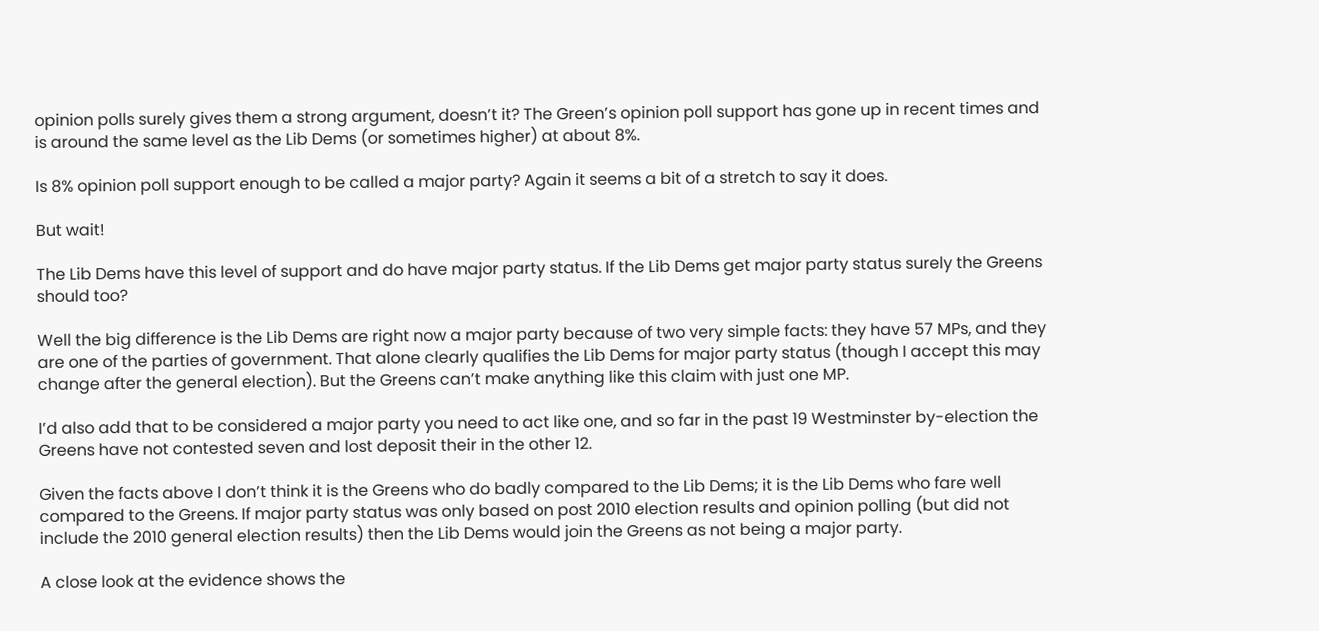opinion polls surely gives them a strong argument, doesn’t it? The Green’s opinion poll support has gone up in recent times and is around the same level as the Lib Dems (or sometimes higher) at about 8%.

Is 8% opinion poll support enough to be called a major party? Again it seems a bit of a stretch to say it does.

But wait!

The Lib Dems have this level of support and do have major party status. If the Lib Dems get major party status surely the Greens should too?

Well the big difference is the Lib Dems are right now a major party because of two very simple facts: they have 57 MPs, and they are one of the parties of government. That alone clearly qualifies the Lib Dems for major party status (though I accept this may change after the general election). But the Greens can’t make anything like this claim with just one MP.

I’d also add that to be considered a major party you need to act like one, and so far in the past 19 Westminster by-election the Greens have not contested seven and lost deposit their in the other 12.

Given the facts above I don’t think it is the Greens who do badly compared to the Lib Dems; it is the Lib Dems who fare well compared to the Greens. If major party status was only based on post 2010 election results and opinion polling (but did not include the 2010 general election results) then the Lib Dems would join the Greens as not being a major party.

A close look at the evidence shows the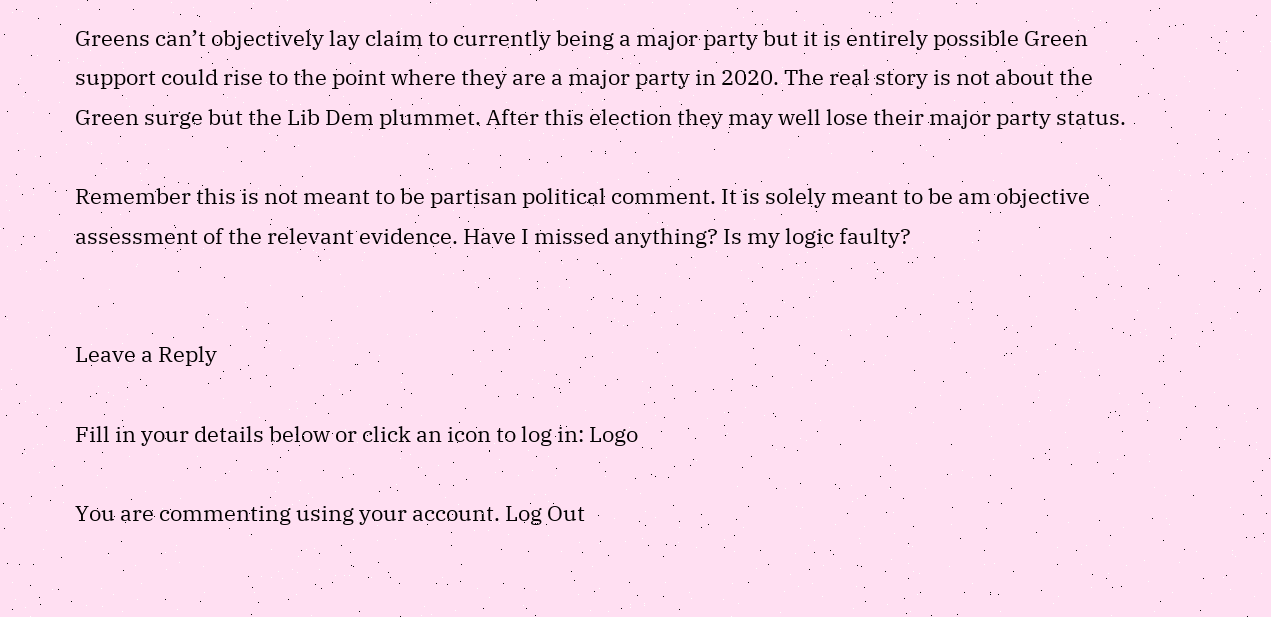Greens can’t objectively lay claim to currently being a major party but it is entirely possible Green support could rise to the point where they are a major party in 2020. The real story is not about the Green surge but the Lib Dem plummet. After this election they may well lose their major party status.

Remember this is not meant to be partisan political comment. It is solely meant to be am objective assessment of the relevant evidence. Have I missed anything? Is my logic faulty?


Leave a Reply

Fill in your details below or click an icon to log in: Logo

You are commenting using your account. Log Out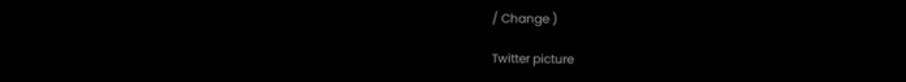/ Change )

Twitter picture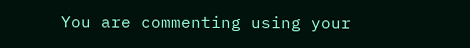You are commenting using your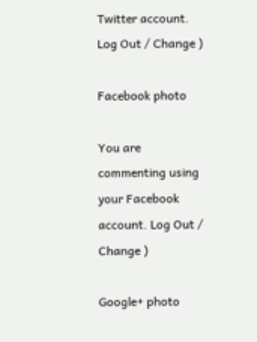Twitter account. Log Out / Change )

Facebook photo

You are commenting using your Facebook account. Log Out / Change )

Google+ photo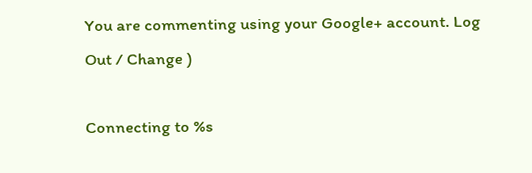You are commenting using your Google+ account. Log Out / Change )

Connecting to %s